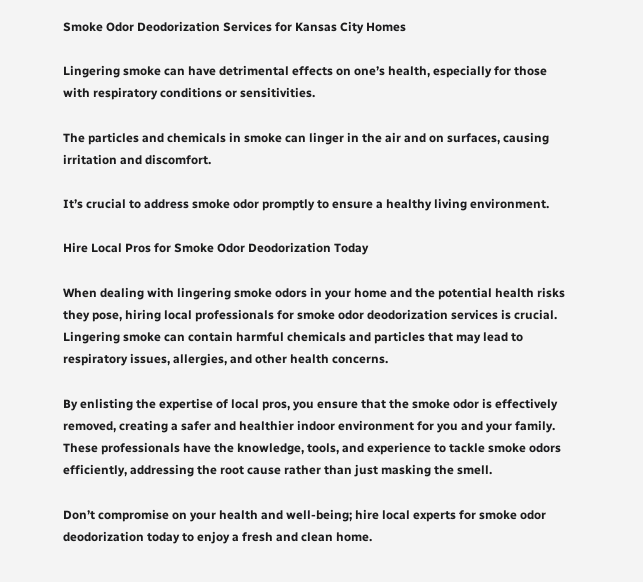Smoke Odor Deodorization Services for Kansas City Homes

Lingering smoke can have detrimental effects on one’s health, especially for those with respiratory conditions or sensitivities.

The particles and chemicals in smoke can linger in the air and on surfaces, causing irritation and discomfort.

It’s crucial to address smoke odor promptly to ensure a healthy living environment.

Hire Local Pros for Smoke Odor Deodorization Today

When dealing with lingering smoke odors in your home and the potential health risks they pose, hiring local professionals for smoke odor deodorization services is crucial. Lingering smoke can contain harmful chemicals and particles that may lead to respiratory issues, allergies, and other health concerns.

By enlisting the expertise of local pros, you ensure that the smoke odor is effectively removed, creating a safer and healthier indoor environment for you and your family. These professionals have the knowledge, tools, and experience to tackle smoke odors efficiently, addressing the root cause rather than just masking the smell.

Don’t compromise on your health and well-being; hire local experts for smoke odor deodorization today to enjoy a fresh and clean home.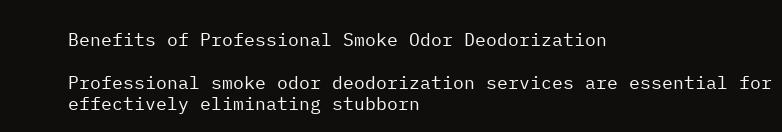Benefits of Professional Smoke Odor Deodorization

Professional smoke odor deodorization services are essential for effectively eliminating stubborn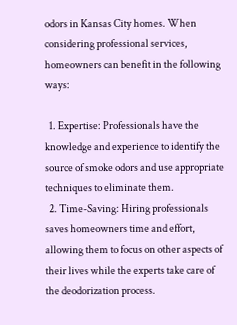odors in Kansas City homes. When considering professional services, homeowners can benefit in the following ways:

  1. Expertise: Professionals have the knowledge and experience to identify the source of smoke odors and use appropriate techniques to eliminate them.
  2. Time-Saving: Hiring professionals saves homeowners time and effort, allowing them to focus on other aspects of their lives while the experts take care of the deodorization process.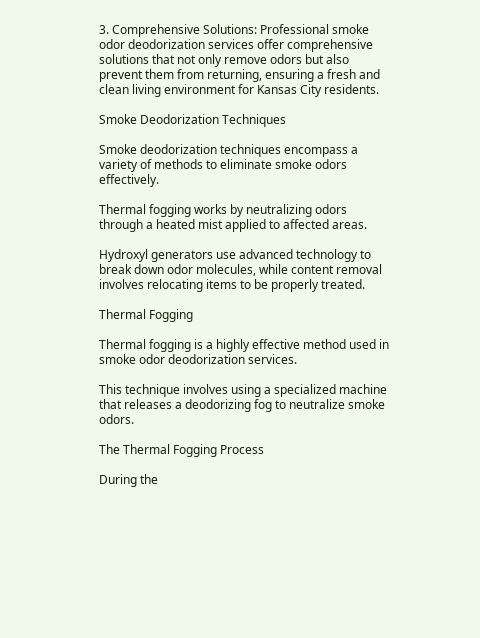3. Comprehensive Solutions: Professional smoke odor deodorization services offer comprehensive solutions that not only remove odors but also prevent them from returning, ensuring a fresh and clean living environment for Kansas City residents.

Smoke Deodorization Techniques

Smoke deodorization techniques encompass a variety of methods to eliminate smoke odors effectively.

Thermal fogging works by neutralizing odors through a heated mist applied to affected areas.

Hydroxyl generators use advanced technology to break down odor molecules, while content removal involves relocating items to be properly treated.

Thermal Fogging

Thermal fogging is a highly effective method used in smoke odor deodorization services.

This technique involves using a specialized machine that releases a deodorizing fog to neutralize smoke odors.

The Thermal Fogging Process

During the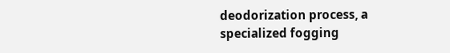deodorization process, a specialized fogging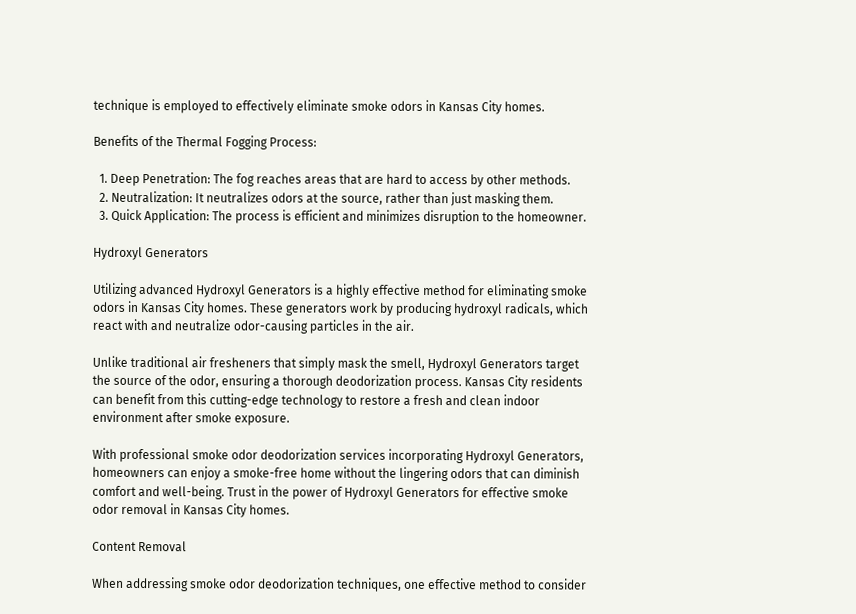technique is employed to effectively eliminate smoke odors in Kansas City homes.

Benefits of the Thermal Fogging Process:

  1. Deep Penetration: The fog reaches areas that are hard to access by other methods.
  2. Neutralization: It neutralizes odors at the source, rather than just masking them.
  3. Quick Application: The process is efficient and minimizes disruption to the homeowner.

Hydroxyl Generators

Utilizing advanced Hydroxyl Generators is a highly effective method for eliminating smoke odors in Kansas City homes. These generators work by producing hydroxyl radicals, which react with and neutralize odor-causing particles in the air.

Unlike traditional air fresheners that simply mask the smell, Hydroxyl Generators target the source of the odor, ensuring a thorough deodorization process. Kansas City residents can benefit from this cutting-edge technology to restore a fresh and clean indoor environment after smoke exposure.

With professional smoke odor deodorization services incorporating Hydroxyl Generators, homeowners can enjoy a smoke-free home without the lingering odors that can diminish comfort and well-being. Trust in the power of Hydroxyl Generators for effective smoke odor removal in Kansas City homes.

Content Removal

When addressing smoke odor deodorization techniques, one effective method to consider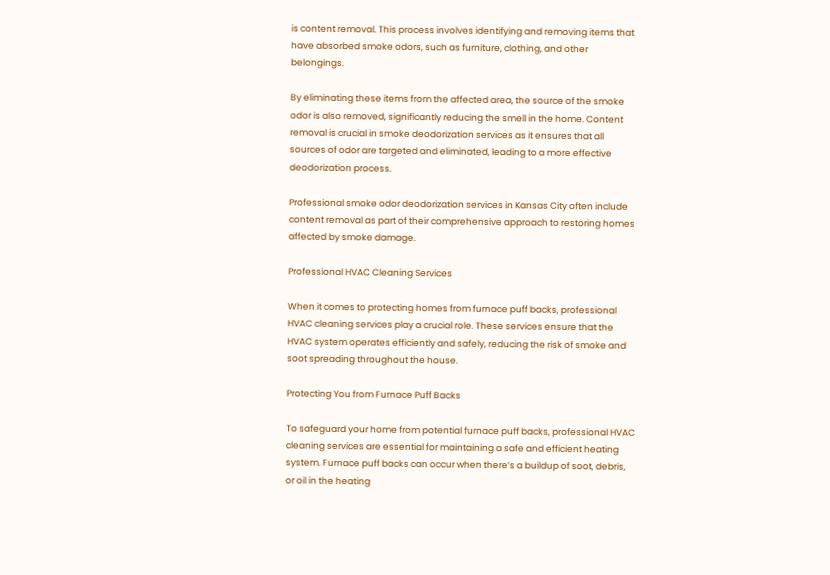is content removal. This process involves identifying and removing items that have absorbed smoke odors, such as furniture, clothing, and other belongings.

By eliminating these items from the affected area, the source of the smoke odor is also removed, significantly reducing the smell in the home. Content removal is crucial in smoke deodorization services as it ensures that all sources of odor are targeted and eliminated, leading to a more effective deodorization process.

Professional smoke odor deodorization services in Kansas City often include content removal as part of their comprehensive approach to restoring homes affected by smoke damage.

Professional HVAC Cleaning Services

When it comes to protecting homes from furnace puff backs, professional HVAC cleaning services play a crucial role. These services ensure that the HVAC system operates efficiently and safely, reducing the risk of smoke and soot spreading throughout the house.

Protecting You from Furnace Puff Backs

To safeguard your home from potential furnace puff backs, professional HVAC cleaning services are essential for maintaining a safe and efficient heating system. Furnace puff backs can occur when there’s a buildup of soot, debris, or oil in the heating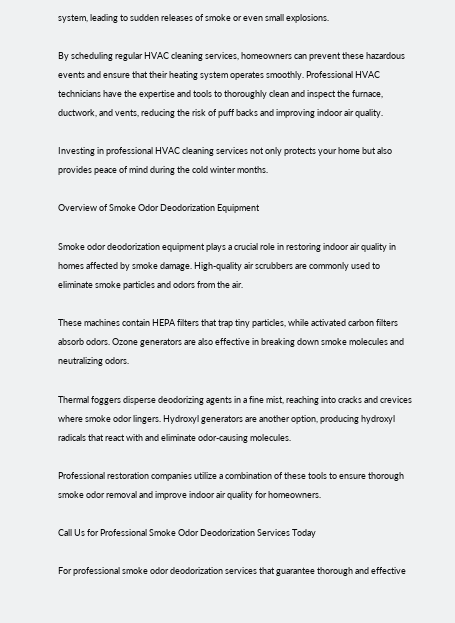system, leading to sudden releases of smoke or even small explosions.

By scheduling regular HVAC cleaning services, homeowners can prevent these hazardous events and ensure that their heating system operates smoothly. Professional HVAC technicians have the expertise and tools to thoroughly clean and inspect the furnace, ductwork, and vents, reducing the risk of puff backs and improving indoor air quality.

Investing in professional HVAC cleaning services not only protects your home but also provides peace of mind during the cold winter months.

Overview of Smoke Odor Deodorization Equipment

Smoke odor deodorization equipment plays a crucial role in restoring indoor air quality in homes affected by smoke damage. High-quality air scrubbers are commonly used to eliminate smoke particles and odors from the air.

These machines contain HEPA filters that trap tiny particles, while activated carbon filters absorb odors. Ozone generators are also effective in breaking down smoke molecules and neutralizing odors.

Thermal foggers disperse deodorizing agents in a fine mist, reaching into cracks and crevices where smoke odor lingers. Hydroxyl generators are another option, producing hydroxyl radicals that react with and eliminate odor-causing molecules.

Professional restoration companies utilize a combination of these tools to ensure thorough smoke odor removal and improve indoor air quality for homeowners.

Call Us for Professional Smoke Odor Deodorization Services Today

For professional smoke odor deodorization services that guarantee thorough and effective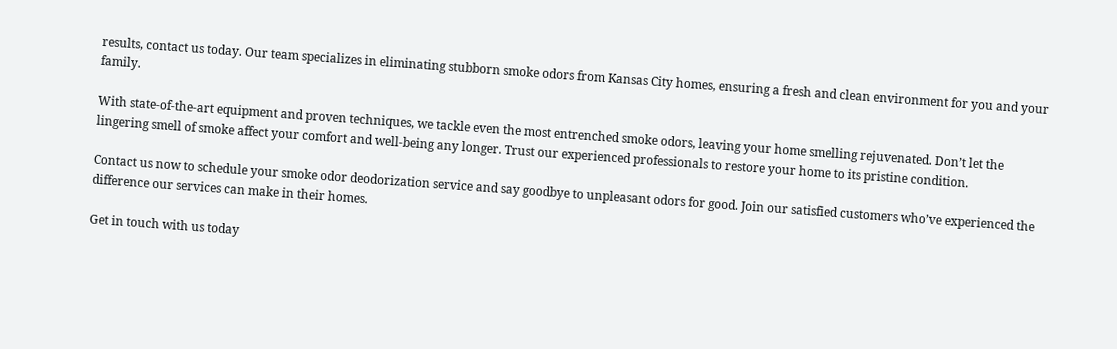results, contact us today. Our team specializes in eliminating stubborn smoke odors from Kansas City homes, ensuring a fresh and clean environment for you and your family.

With state-of-the-art equipment and proven techniques, we tackle even the most entrenched smoke odors, leaving your home smelling rejuvenated. Don’t let the lingering smell of smoke affect your comfort and well-being any longer. Trust our experienced professionals to restore your home to its pristine condition.

Contact us now to schedule your smoke odor deodorization service and say goodbye to unpleasant odors for good. Join our satisfied customers who’ve experienced the difference our services can make in their homes.

Get in touch with us today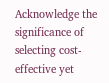Acknowledge the significance of selecting cost-effective yet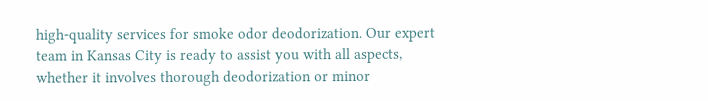high-quality services for smoke odor deodorization. Our expert team in Kansas City is ready to assist you with all aspects, whether it involves thorough deodorization or minor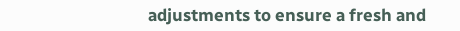adjustments to ensure a fresh and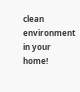clean environment in your home!